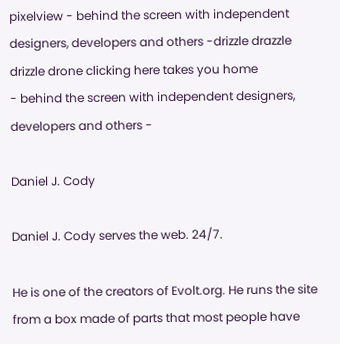pixelview - behind the screen with independent designers, developers and others -drizzle drazzle drizzle drone clicking here takes you home
- behind the screen with independent designers, developers and others -

Daniel J. Cody

Daniel J. Cody serves the web. 24/7.

He is one of the creators of Evolt.org. He runs the site from a box made of parts that most people have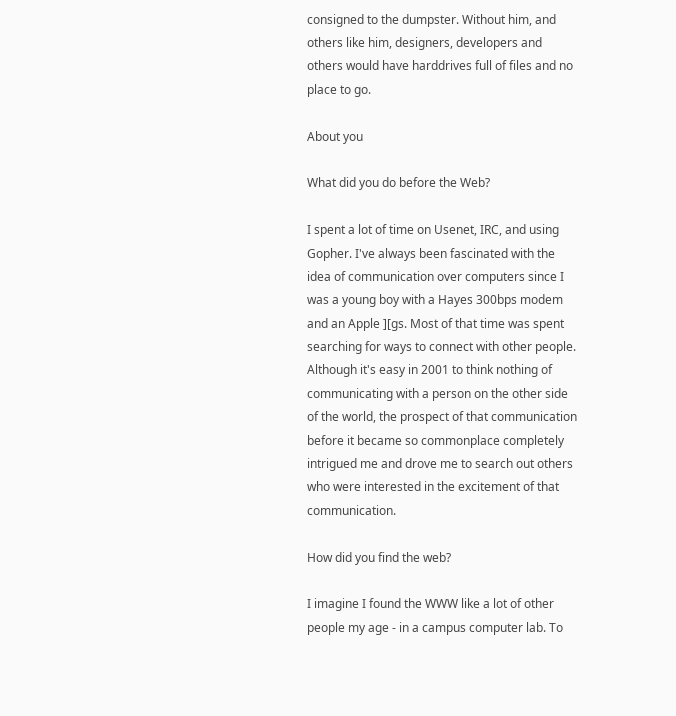consigned to the dumpster. Without him, and others like him, designers, developers and others would have harddrives full of files and no place to go.

About you

What did you do before the Web?

I spent a lot of time on Usenet, IRC, and using Gopher. I've always been fascinated with the idea of communication over computers since I was a young boy with a Hayes 300bps modem and an Apple ][gs. Most of that time was spent searching for ways to connect with other people. Although it's easy in 2001 to think nothing of communicating with a person on the other side of the world, the prospect of that communication before it became so commonplace completely intrigued me and drove me to search out others who were interested in the excitement of that communication.

How did you find the web?

I imagine I found the WWW like a lot of other people my age - in a campus computer lab. To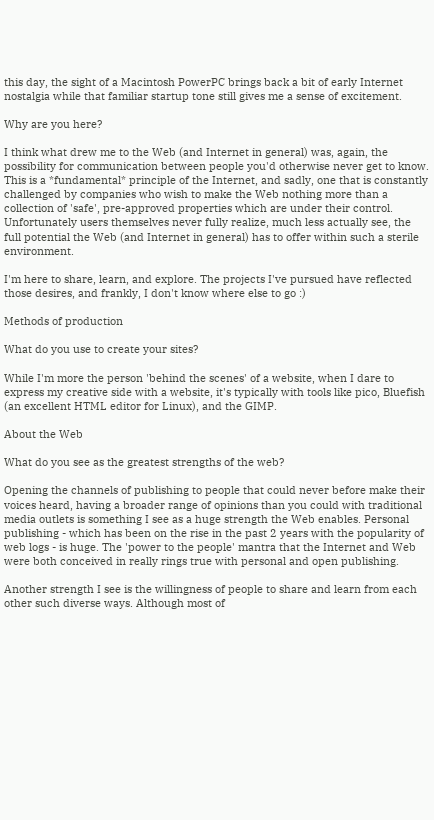this day, the sight of a Macintosh PowerPC brings back a bit of early Internet nostalgia while that familiar startup tone still gives me a sense of excitement.

Why are you here?

I think what drew me to the Web (and Internet in general) was, again, the possibility for communication between people you'd otherwise never get to know. This is a *fundamental* principle of the Internet, and sadly, one that is constantly challenged by companies who wish to make the Web nothing more than a collection of 'safe', pre-approved properties which are under their control. Unfortunately users themselves never fully realize, much less actually see, the full potential the Web (and Internet in general) has to offer within such a sterile environment.

I'm here to share, learn, and explore. The projects I've pursued have reflected those desires, and frankly, I don't know where else to go :)

Methods of production

What do you use to create your sites?

While I'm more the person 'behind the scenes' of a website, when I dare to express my creative side with a website, it's typically with tools like pico, Bluefish (an excellent HTML editor for Linux), and the GIMP.

About the Web

What do you see as the greatest strengths of the web?

Opening the channels of publishing to people that could never before make their voices heard, having a broader range of opinions than you could with traditional media outlets is something I see as a huge strength the Web enables. Personal publishing - which has been on the rise in the past 2 years with the popularity of web logs - is huge. The 'power to the people' mantra that the Internet and Web were both conceived in really rings true with personal and open publishing.

Another strength I see is the willingness of people to share and learn from each other such diverse ways. Although most of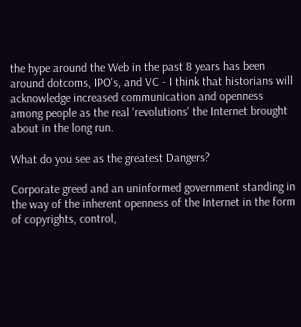the hype around the Web in the past 8 years has been around dotcoms, IPO's, and VC - I think that historians will acknowledge increased communication and openness among people as the real 'revolutions' the Internet brought about in the long run.

What do you see as the greatest Dangers?

Corporate greed and an uninformed government standing in the way of the inherent openness of the Internet in the form of copyrights, control,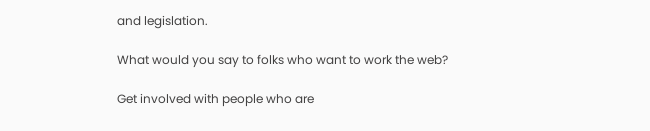and legislation.

What would you say to folks who want to work the web?

Get involved with people who are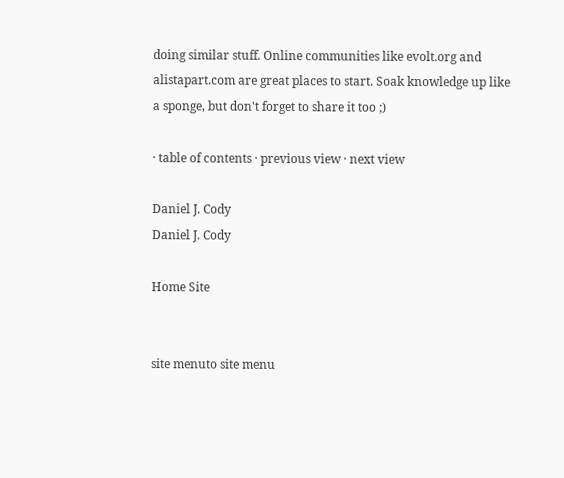doing similar stuff. Online communities like evolt.org and alistapart.com are great places to start. Soak knowledge up like a sponge, but don't forget to share it too ;)

· table of contents · previous view · next view

Daniel J. Cody
Daniel J. Cody

Home Site


site menuto site menu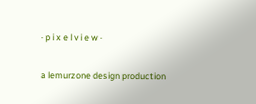· p i x e l v i e w ·

a lemurzone design production